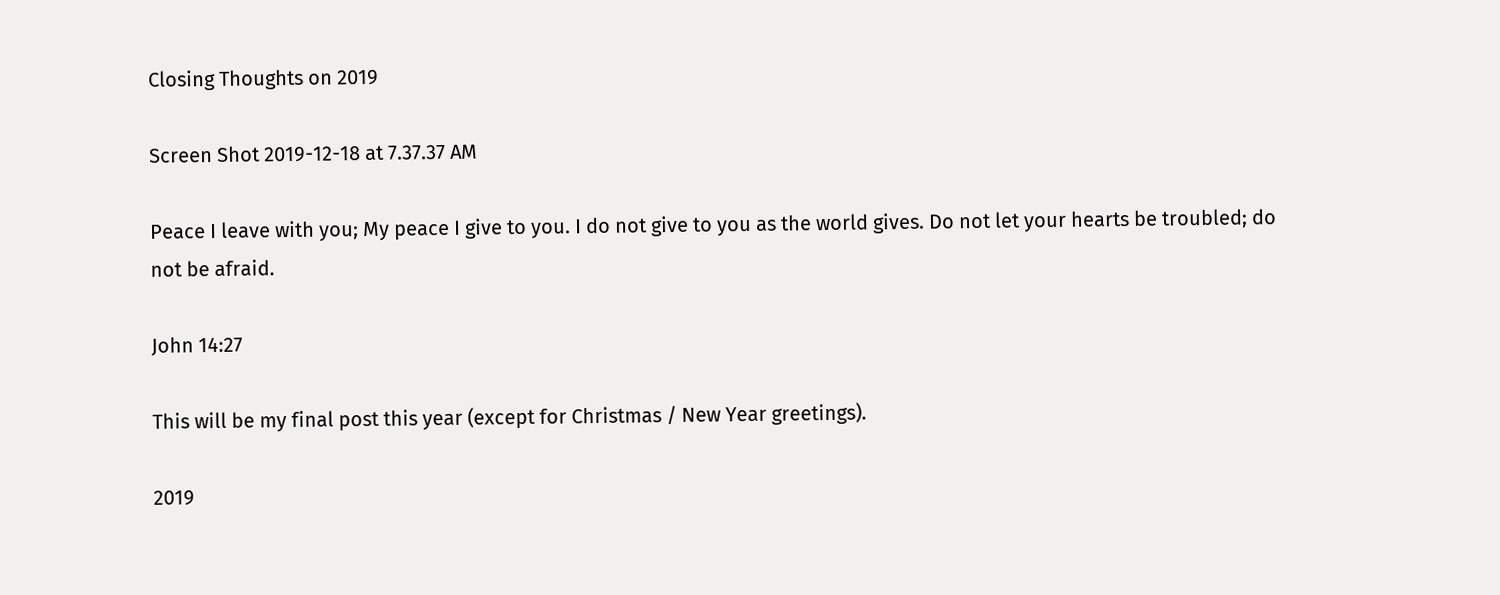Closing Thoughts on 2019

Screen Shot 2019-12-18 at 7.37.37 AM

Peace I leave with you; My peace I give to you. I do not give to you as the world gives. Do not let your hearts be troubled; do not be afraid.

John 14:27

This will be my final post this year (except for Christmas / New Year greetings).

2019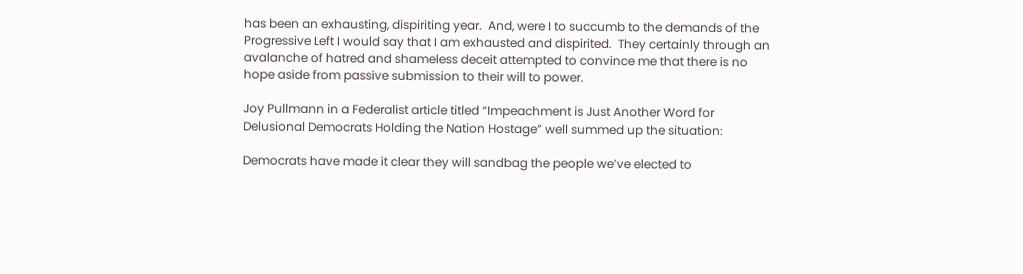has been an exhausting, dispiriting year.  And, were I to succumb to the demands of the Progressive Left I would say that I am exhausted and dispirited.  They certainly through an avalanche of hatred and shameless deceit attempted to convince me that there is no hope aside from passive submission to their will to power.

Joy Pullmann in a Federalist article titled “Impeachment is Just Another Word for Delusional Democrats Holding the Nation Hostage” well summed up the situation:

Democrats have made it clear they will sandbag the people we’ve elected to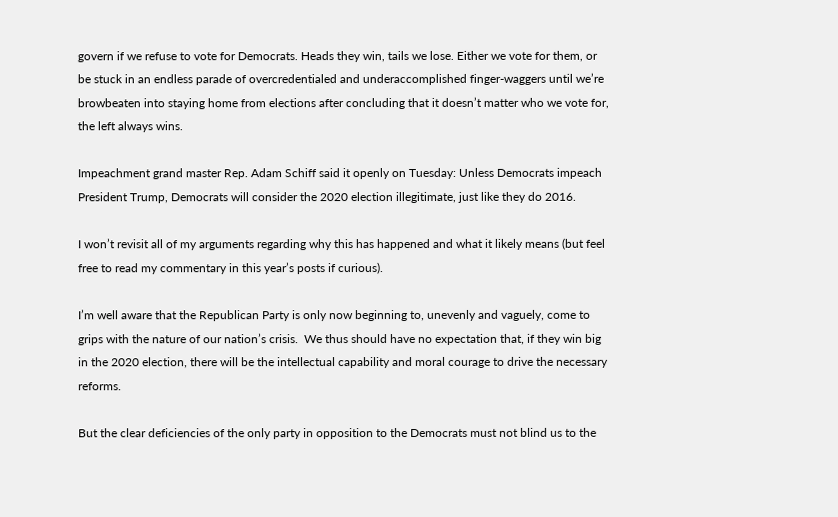govern if we refuse to vote for Democrats. Heads they win, tails we lose. Either we vote for them, or be stuck in an endless parade of overcredentialed and underaccomplished finger-waggers until we’re browbeaten into staying home from elections after concluding that it doesn’t matter who we vote for, the left always wins.

Impeachment grand master Rep. Adam Schiff said it openly on Tuesday: Unless Democrats impeach President Trump, Democrats will consider the 2020 election illegitimate, just like they do 2016.

I won’t revisit all of my arguments regarding why this has happened and what it likely means (but feel free to read my commentary in this year’s posts if curious).

I’m well aware that the Republican Party is only now beginning to, unevenly and vaguely, come to grips with the nature of our nation’s crisis.  We thus should have no expectation that, if they win big in the 2020 election, there will be the intellectual capability and moral courage to drive the necessary reforms.

But the clear deficiencies of the only party in opposition to the Democrats must not blind us to the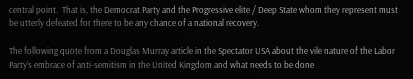central point.  That is, the Democrat Party and the Progressive elite / Deep State whom they represent must be utterly defeated for there to be any chance of a national recovery.

The following quote from a Douglas Murray article in the Spectator USA about the vile nature of the Labor Party’s embrace of anti-semitism in the United Kingdom and what needs to be done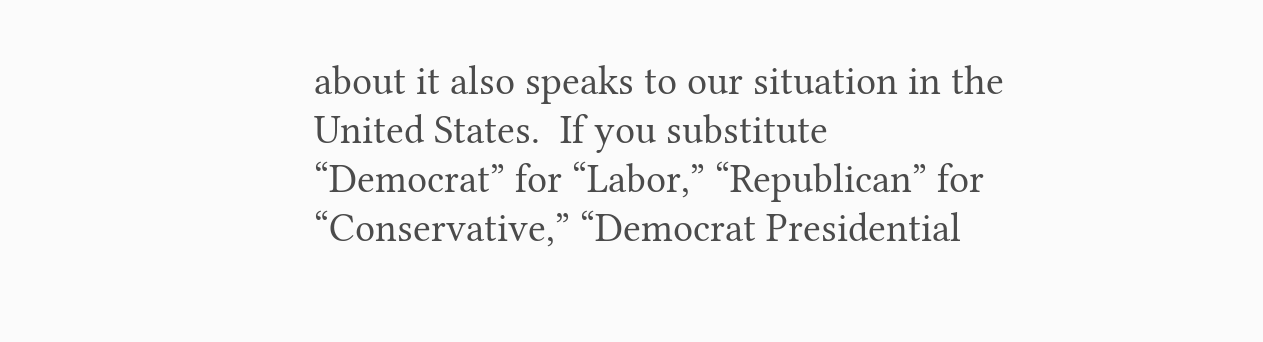about it also speaks to our situation in the United States.  If you substitute “Democrat” for “Labor,” “Republican” for “Conservative,” “Democrat Presidential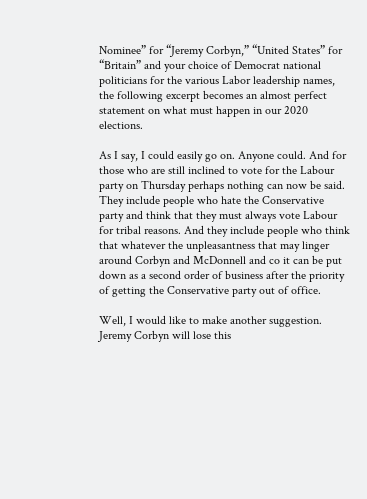Nominee” for “Jeremy Corbyn,” “United States” for “Britain” and your choice of Democrat national politicians for the various Labor leadership names, the following excerpt becomes an almost perfect statement on what must happen in our 2020 elections.

As I say, I could easily go on. Anyone could. And for those who are still inclined to vote for the Labour party on Thursday perhaps nothing can now be said. They include people who hate the Conservative party and think that they must always vote Labour for tribal reasons. And they include people who think that whatever the unpleasantness that may linger around Corbyn and McDonnell and co it can be put down as a second order of business after the priority of getting the Conservative party out of office.

Well, I would like to make another suggestion. Jeremy Corbyn will lose this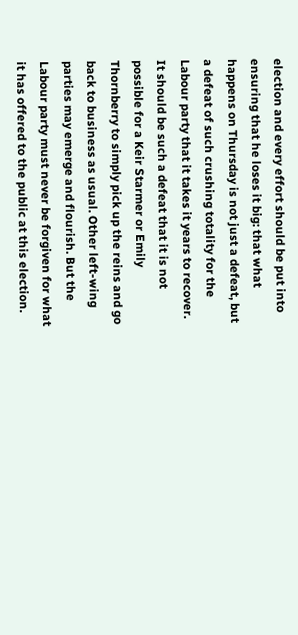election and every effort should be put into ensuring that he loses it big: that what happens on Thursday is not just a defeat, but a defeat of such crushing totality for the Labour party that it takes it years to recover. It should be such a defeat that it is not possible for a Keir Starmer or Emily Thornberry to simply pick up the reins and go back to business as usual. Other left-wing parties may emerge and flourish. But the Labour party must never be forgiven for what it has offered to the public at this election.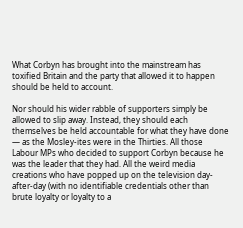What Corbyn has brought into the mainstream has toxified Britain and the party that allowed it to happen should be held to account.

Nor should his wider rabble of supporters simply be allowed to slip away. Instead, they should each themselves be held accountable for what they have done — as the Mosley-ites were in the Thirties. All those Labour MPs who decided to support Corbyn because he was the leader that they had. All the weird media creations who have popped up on the television day-after-day (with no identifiable credentials other than brute loyalty or loyalty to a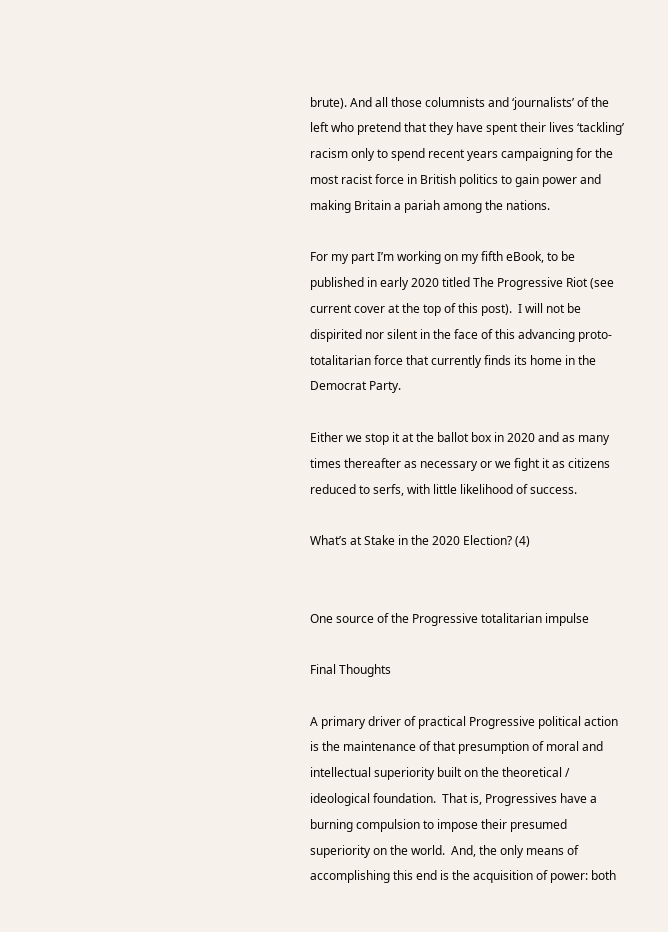brute). And all those columnists and ‘journalists’ of the left who pretend that they have spent their lives ‘tackling’ racism only to spend recent years campaigning for the most racist force in British politics to gain power and making Britain a pariah among the nations.

For my part I’m working on my fifth eBook, to be published in early 2020 titled The Progressive Riot (see current cover at the top of this post).  I will not be dispirited nor silent in the face of this advancing proto-totalitarian force that currently finds its home in the Democrat Party.

Either we stop it at the ballot box in 2020 and as many times thereafter as necessary or we fight it as citizens reduced to serfs, with little likelihood of success.

What’s at Stake in the 2020 Election? (4)


One source of the Progressive totalitarian impulse

Final Thoughts

A primary driver of practical Progressive political action is the maintenance of that presumption of moral and intellectual superiority built on the theoretical / ideological foundation.  That is, Progressives have a burning compulsion to impose their presumed superiority on the world.  And, the only means of accomplishing this end is the acquisition of power: both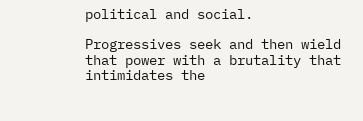political and social.

Progressives seek and then wield that power with a brutality that intimidates the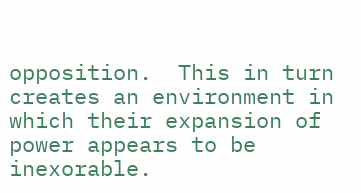opposition.  This in turn creates an environment in which their expansion of power appears to be inexorable.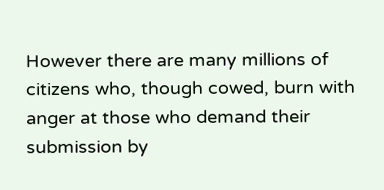However there are many millions of citizens who, though cowed, burn with anger at those who demand their submission by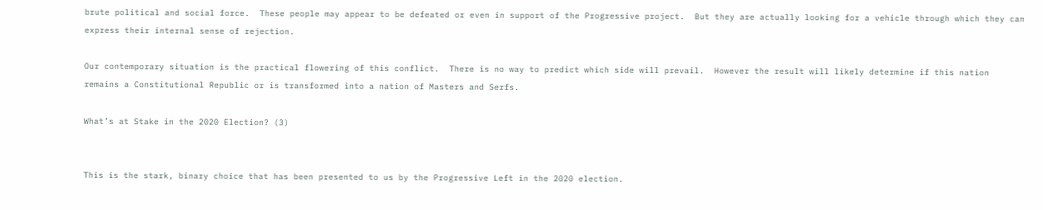brute political and social force.  These people may appear to be defeated or even in support of the Progressive project.  But they are actually looking for a vehicle through which they can express their internal sense of rejection.

Our contemporary situation is the practical flowering of this conflict.  There is no way to predict which side will prevail.  However the result will likely determine if this nation remains a Constitutional Republic or is transformed into a nation of Masters and Serfs.

What’s at Stake in the 2020 Election? (3)


This is the stark, binary choice that has been presented to us by the Progressive Left in the 2020 election.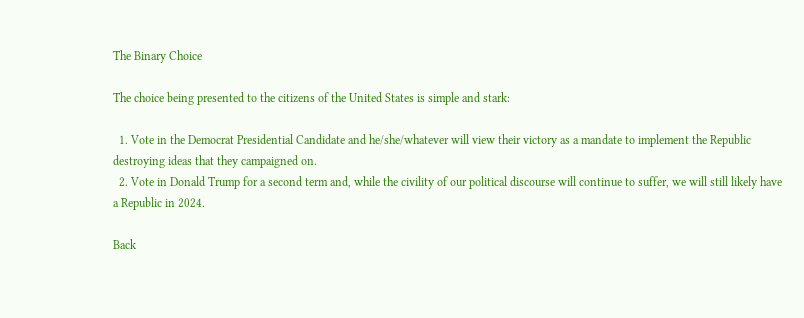The Binary Choice

The choice being presented to the citizens of the United States is simple and stark:

  1. Vote in the Democrat Presidential Candidate and he/she/whatever will view their victory as a mandate to implement the Republic destroying ideas that they campaigned on.
  2. Vote in Donald Trump for a second term and, while the civility of our political discourse will continue to suffer, we will still likely have a Republic in 2024.

Back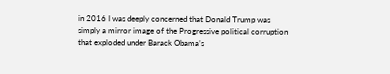in 2016 I was deeply concerned that Donald Trump was simply a mirror image of the Progressive political corruption that exploded under Barack Obama’s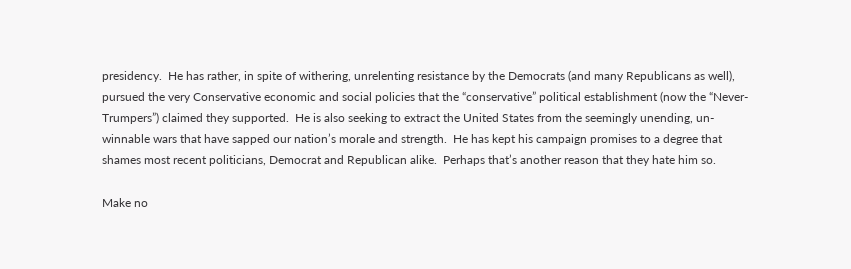presidency.  He has rather, in spite of withering, unrelenting resistance by the Democrats (and many Republicans as well), pursued the very Conservative economic and social policies that the “conservative” political establishment (now the “Never-Trumpers”) claimed they supported.  He is also seeking to extract the United States from the seemingly unending, un-winnable wars that have sapped our nation’s morale and strength.  He has kept his campaign promises to a degree that shames most recent politicians, Democrat and Republican alike.  Perhaps that’s another reason that they hate him so.

Make no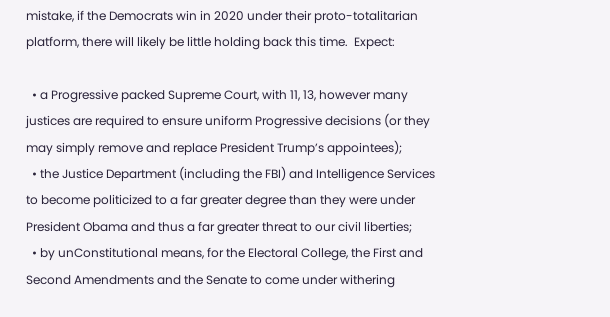mistake, if the Democrats win in 2020 under their proto-totalitarian platform, there will likely be little holding back this time.  Expect:

  • a Progressive packed Supreme Court, with 11, 13, however many justices are required to ensure uniform Progressive decisions (or they may simply remove and replace President Trump’s appointees);
  • the Justice Department (including the FBI) and Intelligence Services to become politicized to a far greater degree than they were under President Obama and thus a far greater threat to our civil liberties;
  • by unConstitutional means, for the Electoral College, the First and Second Amendments and the Senate to come under withering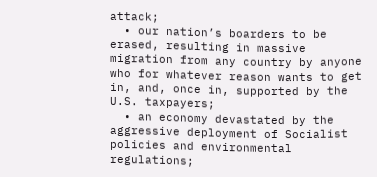attack;
  • our nation’s boarders to be erased, resulting in massive migration from any country by anyone who for whatever reason wants to get in, and, once in, supported by the U.S. taxpayers;
  • an economy devastated by the aggressive deployment of Socialist policies and environmental regulations;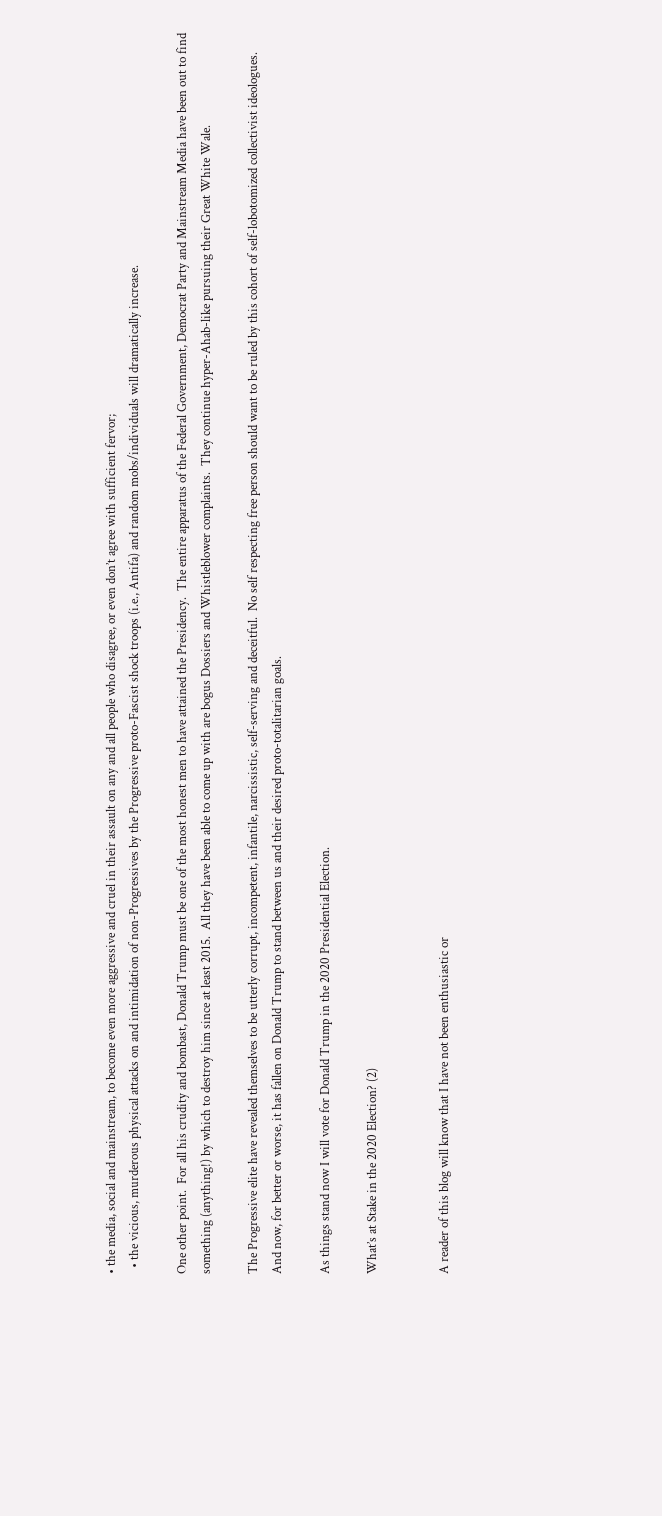• the media, social and mainstream, to become even more aggressive and cruel in their assault on any and all people who disagree, or even don’t agree with sufficient fervor;
  • the vicious, murderous physical attacks on and intimidation of non-Progressives by the Progressive proto-Fascist shock troops (i.e., Antifa) and random mobs/individuals will dramatically increase.

One other point.  For all his crudity and bombast, Donald Trump must be one of the most honest men to have attained the Presidency.  The entire apparatus of the Federal Government, Democrat Party and Mainstream Media have been out to find something (anything!) by which to destroy him since at least 2015.  All they have been able to come up with are bogus Dossiers and Whistleblower complaints.  They continue hyper-Ahab-like pursuing their Great White Wale.

The Progressive elite have revealed themselves to be utterly corrupt, incompetent, infantile, narcissistic, self-serving and deceitful.  No self respecting free person should want to be ruled by this cohort of self-lobotomized collectivist ideologues.  And now, for better or worse, it has fallen on Donald Trump to stand between us and their desired proto-totalitarian goals.

As things stand now I will vote for Donald Trump in the 2020 Presidential Election.

What’s at Stake in the 2020 Election? (2)


A reader of this blog will know that I have not been enthusiastic or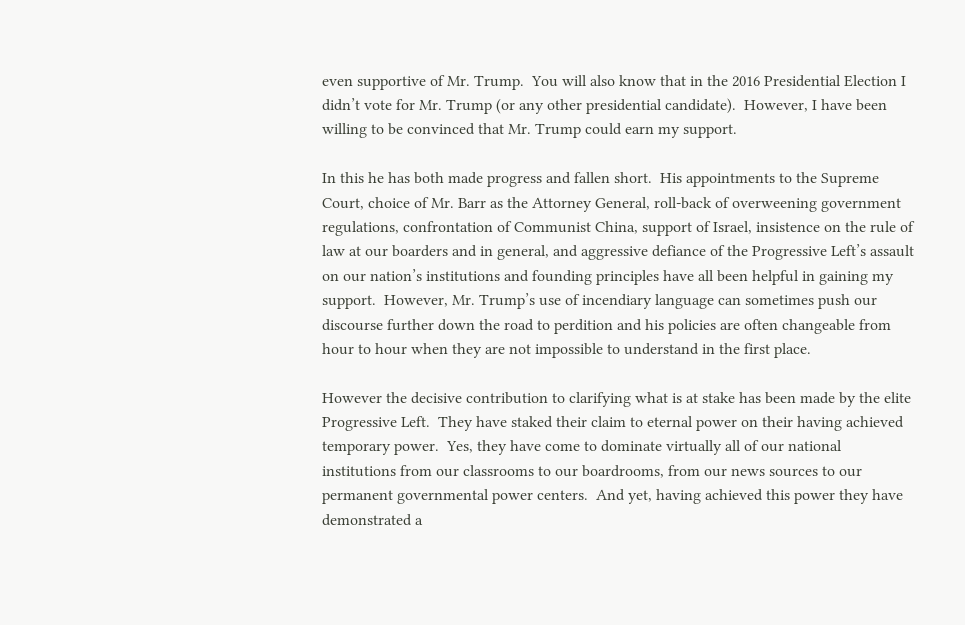even supportive of Mr. Trump.  You will also know that in the 2016 Presidential Election I didn’t vote for Mr. Trump (or any other presidential candidate).  However, I have been willing to be convinced that Mr. Trump could earn my support.

In this he has both made progress and fallen short.  His appointments to the Supreme Court, choice of Mr. Barr as the Attorney General, roll-back of overweening government regulations, confrontation of Communist China, support of Israel, insistence on the rule of law at our boarders and in general, and aggressive defiance of the Progressive Left’s assault on our nation’s institutions and founding principles have all been helpful in gaining my support.  However, Mr. Trump’s use of incendiary language can sometimes push our discourse further down the road to perdition and his policies are often changeable from hour to hour when they are not impossible to understand in the first place.

However the decisive contribution to clarifying what is at stake has been made by the elite Progressive Left.  They have staked their claim to eternal power on their having achieved temporary power.  Yes, they have come to dominate virtually all of our national institutions from our classrooms to our boardrooms, from our news sources to our permanent governmental power centers.  And yet, having achieved this power they have demonstrated a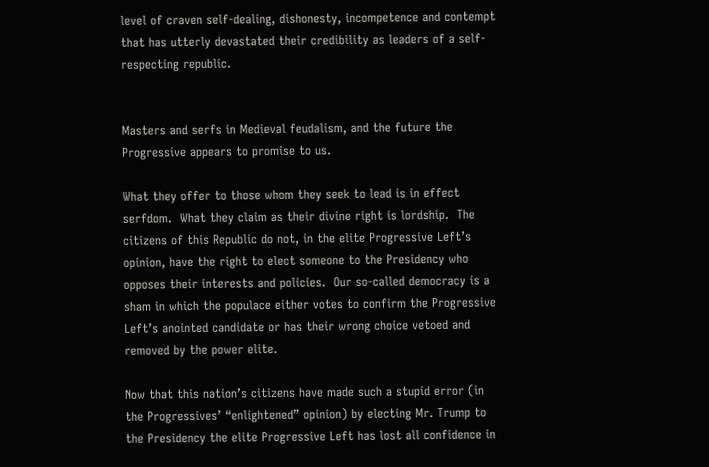level of craven self-dealing, dishonesty, incompetence and contempt that has utterly devastated their credibility as leaders of a self-respecting republic.


Masters and serfs in Medieval feudalism, and the future the Progressive appears to promise to us.

What they offer to those whom they seek to lead is in effect serfdom.  What they claim as their divine right is lordship.  The citizens of this Republic do not, in the elite Progressive Left’s opinion, have the right to elect someone to the Presidency who opposes their interests and policies.  Our so-called democracy is a sham in which the populace either votes to confirm the Progressive Left’s anointed candidate or has their wrong choice vetoed and removed by the power elite.

Now that this nation’s citizens have made such a stupid error (in the Progressives’ “enlightened” opinion) by electing Mr. Trump to the Presidency the elite Progressive Left has lost all confidence in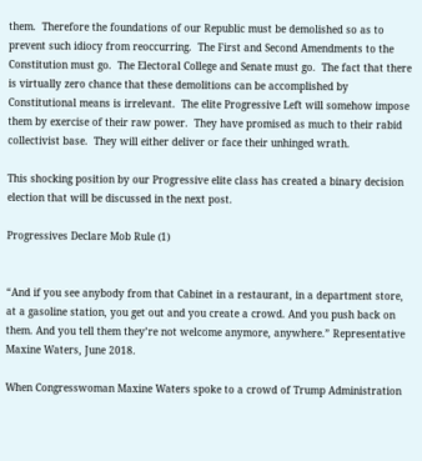them.  Therefore the foundations of our Republic must be demolished so as to prevent such idiocy from reoccurring.  The First and Second Amendments to the Constitution must go.  The Electoral College and Senate must go.  The fact that there is virtually zero chance that these demolitions can be accomplished by Constitutional means is irrelevant.  The elite Progressive Left will somehow impose them by exercise of their raw power.  They have promised as much to their rabid collectivist base.  They will either deliver or face their unhinged wrath.

This shocking position by our Progressive elite class has created a binary decision election that will be discussed in the next post.

Progressives Declare Mob Rule (1)


“And if you see anybody from that Cabinet in a restaurant, in a department store, at a gasoline station, you get out and you create a crowd. And you push back on them. And you tell them they’re not welcome anymore, anywhere.” Representative Maxine Waters, June 2018.

When Congresswoman Maxine Waters spoke to a crowd of Trump Administration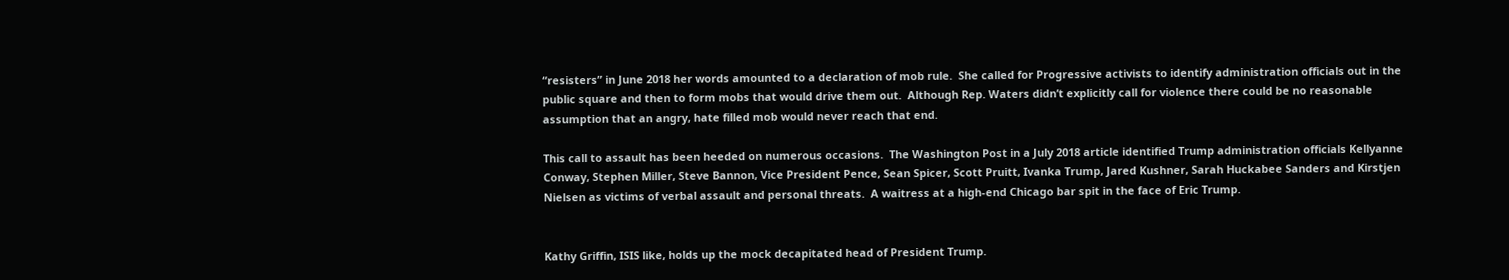“resisters” in June 2018 her words amounted to a declaration of mob rule.  She called for Progressive activists to identify administration officials out in the public square and then to form mobs that would drive them out.  Although Rep. Waters didn’t explicitly call for violence there could be no reasonable assumption that an angry, hate filled mob would never reach that end.

This call to assault has been heeded on numerous occasions.  The Washington Post in a July 2018 article identified Trump administration officials Kellyanne Conway, Stephen Miller, Steve Bannon, Vice President Pence, Sean Spicer, Scott Pruitt, Ivanka Trump, Jared Kushner, Sarah Huckabee Sanders and Kirstjen Nielsen as victims of verbal assault and personal threats.  A waitress at a high-end Chicago bar spit in the face of Eric Trump.


Kathy Griffin, ISIS like, holds up the mock decapitated head of President Trump.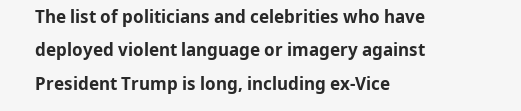The list of politicians and celebrities who have deployed violent language or imagery against President Trump is long, including ex-Vice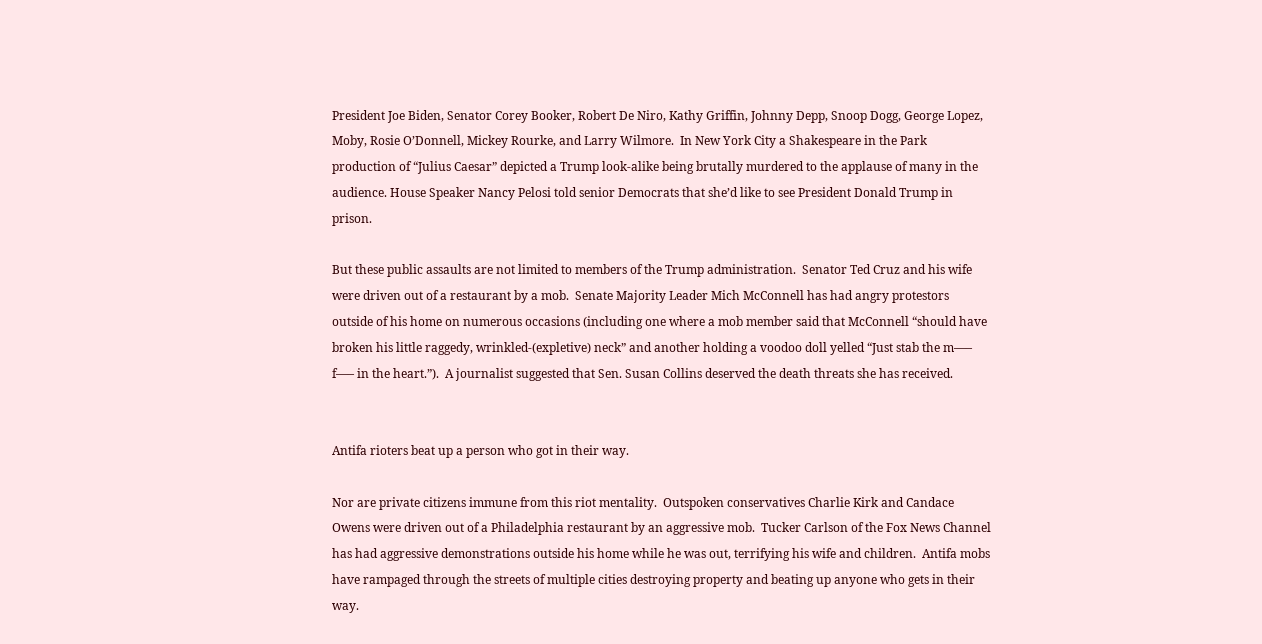President Joe Biden, Senator Corey Booker, Robert De Niro, Kathy Griffin, Johnny Depp, Snoop Dogg, George Lopez, Moby, Rosie O’Donnell, Mickey Rourke, and Larry Wilmore.  In New York City a Shakespeare in the Park production of “Julius Caesar” depicted a Trump look-alike being brutally murdered to the applause of many in the audience. House Speaker Nancy Pelosi told senior Democrats that she’d like to see President Donald Trump in prison.

But these public assaults are not limited to members of the Trump administration.  Senator Ted Cruz and his wife were driven out of a restaurant by a mob.  Senate Majority Leader Mich McConnell has had angry protestors outside of his home on numerous occasions (including one where a mob member said that McConnell “should have broken his little raggedy, wrinkled-(expletive) neck” and another holding a voodoo doll yelled “Just stab the m—– f—– in the heart.”).  A journalist suggested that Sen. Susan Collins deserved the death threats she has received.


Antifa rioters beat up a person who got in their way.

Nor are private citizens immune from this riot mentality.  Outspoken conservatives Charlie Kirk and Candace Owens were driven out of a Philadelphia restaurant by an aggressive mob.  Tucker Carlson of the Fox News Channel has had aggressive demonstrations outside his home while he was out, terrifying his wife and children.  Antifa mobs have rampaged through the streets of multiple cities destroying property and beating up anyone who gets in their way.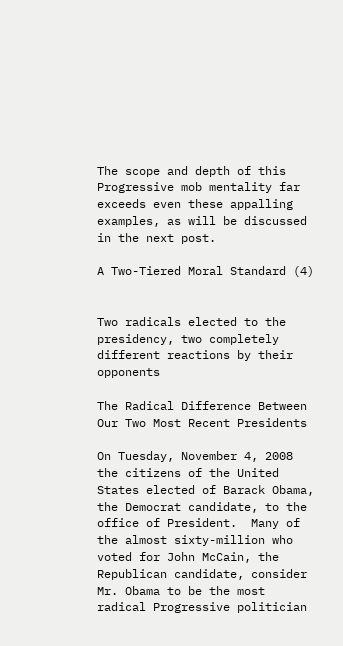The scope and depth of this Progressive mob mentality far exceeds even these appalling examples, as will be discussed in the next post.

A Two-Tiered Moral Standard (4)


Two radicals elected to the presidency, two completely different reactions by their opponents

The Radical Difference Between Our Two Most Recent Presidents

On Tuesday, November 4, 2008 the citizens of the United States elected of Barack Obama, the Democrat candidate, to the office of President.  Many of the almost sixty-million who voted for John McCain, the Republican candidate, consider Mr. Obama to be the most radical Progressive politician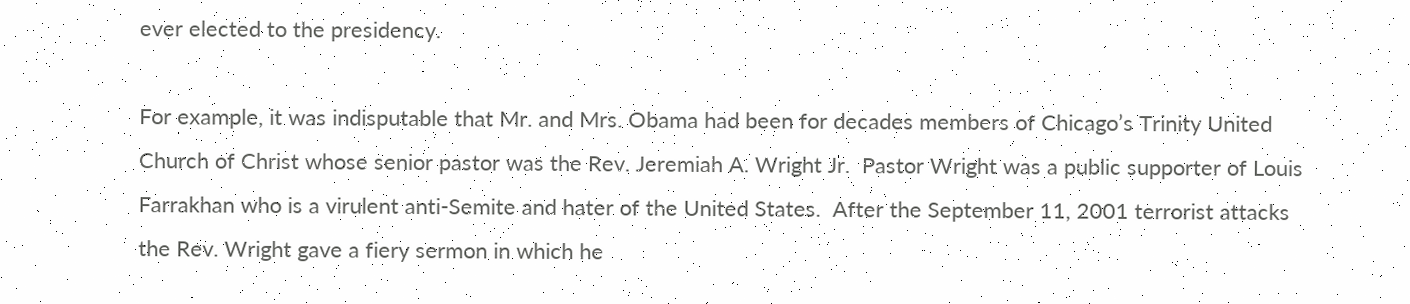ever elected to the presidency.

For example, it was indisputable that Mr. and Mrs. Obama had been for decades members of Chicago’s Trinity United Church of Christ whose senior pastor was the Rev. Jeremiah A. Wright Jr.  Pastor Wright was a public supporter of Louis Farrakhan who is a virulent anti-Semite and hater of the United States.  After the September 11, 2001 terrorist attacks the Rev. Wright gave a fiery sermon in which he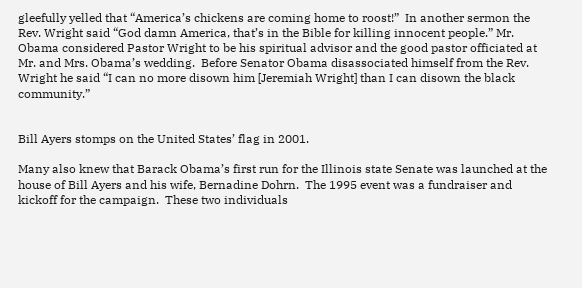gleefully yelled that “America’s chickens are coming home to roost!”  In another sermon the Rev. Wright said “God damn America, that’s in the Bible for killing innocent people.” Mr. Obama considered Pastor Wright to be his spiritual advisor and the good pastor officiated at Mr. and Mrs. Obama’s wedding.  Before Senator Obama disassociated himself from the Rev. Wright he said “I can no more disown him [Jeremiah Wright] than I can disown the black community.”


Bill Ayers stomps on the United States’ flag in 2001.

Many also knew that Barack Obama’s first run for the Illinois state Senate was launched at the house of Bill Ayers and his wife, Bernadine Dohrn.  The 1995 event was a fundraiser and kickoff for the campaign.  These two individuals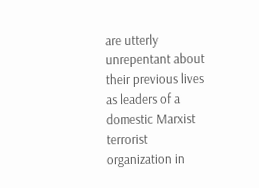are utterly unrepentant about their previous lives as leaders of a domestic Marxist terrorist organization in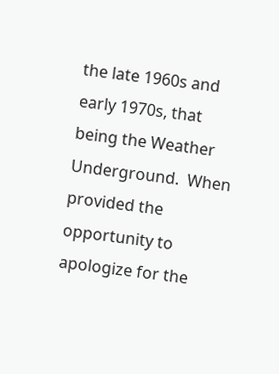the late 1960s and early 1970s, that being the Weather Underground.  When provided the opportunity to apologize for the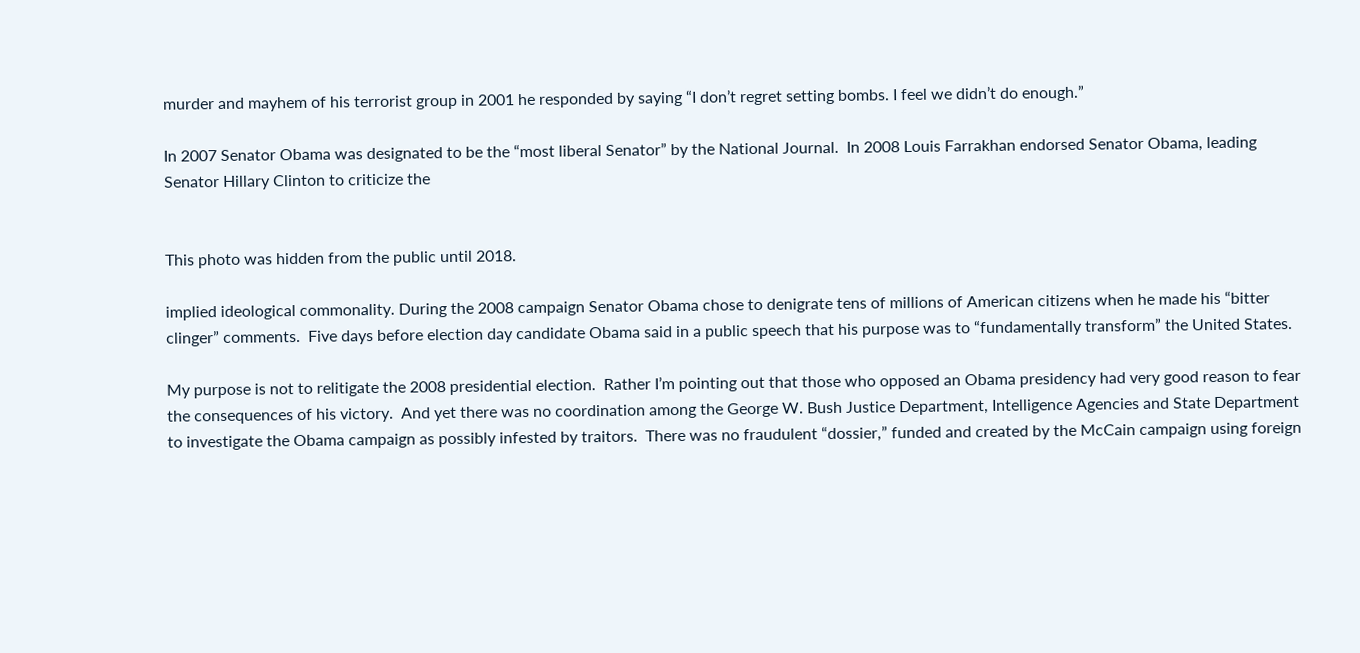murder and mayhem of his terrorist group in 2001 he responded by saying “I don’t regret setting bombs. I feel we didn’t do enough.”

In 2007 Senator Obama was designated to be the “most liberal Senator” by the National Journal.  In 2008 Louis Farrakhan endorsed Senator Obama, leading Senator Hillary Clinton to criticize the


This photo was hidden from the public until 2018.

implied ideological commonality. During the 2008 campaign Senator Obama chose to denigrate tens of millions of American citizens when he made his “bitter clinger” comments.  Five days before election day candidate Obama said in a public speech that his purpose was to “fundamentally transform” the United States.

My purpose is not to relitigate the 2008 presidential election.  Rather I’m pointing out that those who opposed an Obama presidency had very good reason to fear the consequences of his victory.  And yet there was no coordination among the George W. Bush Justice Department, Intelligence Agencies and State Department to investigate the Obama campaign as possibly infested by traitors.  There was no fraudulent “dossier,” funded and created by the McCain campaign using foreign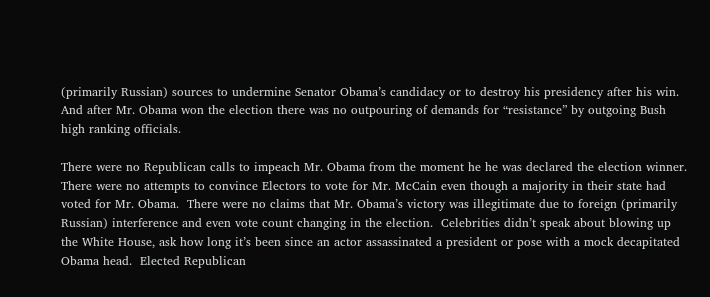(primarily Russian) sources to undermine Senator Obama’s candidacy or to destroy his presidency after his win.  And after Mr. Obama won the election there was no outpouring of demands for “resistance” by outgoing Bush high ranking officials.

There were no Republican calls to impeach Mr. Obama from the moment he he was declared the election winner.  There were no attempts to convince Electors to vote for Mr. McCain even though a majority in their state had voted for Mr. Obama.  There were no claims that Mr. Obama’s victory was illegitimate due to foreign (primarily Russian) interference and even vote count changing in the election.  Celebrities didn’t speak about blowing up the White House, ask how long it’s been since an actor assassinated a president or pose with a mock decapitated Obama head.  Elected Republican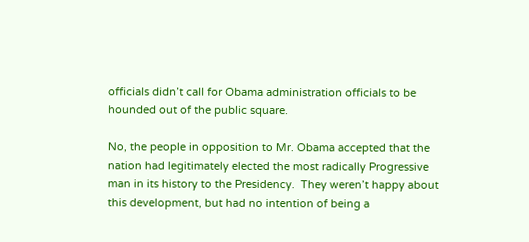officials didn’t call for Obama administration officials to be hounded out of the public square.

No, the people in opposition to Mr. Obama accepted that the nation had legitimately elected the most radically Progressive man in its history to the Presidency.  They weren’t happy about this development, but had no intention of being a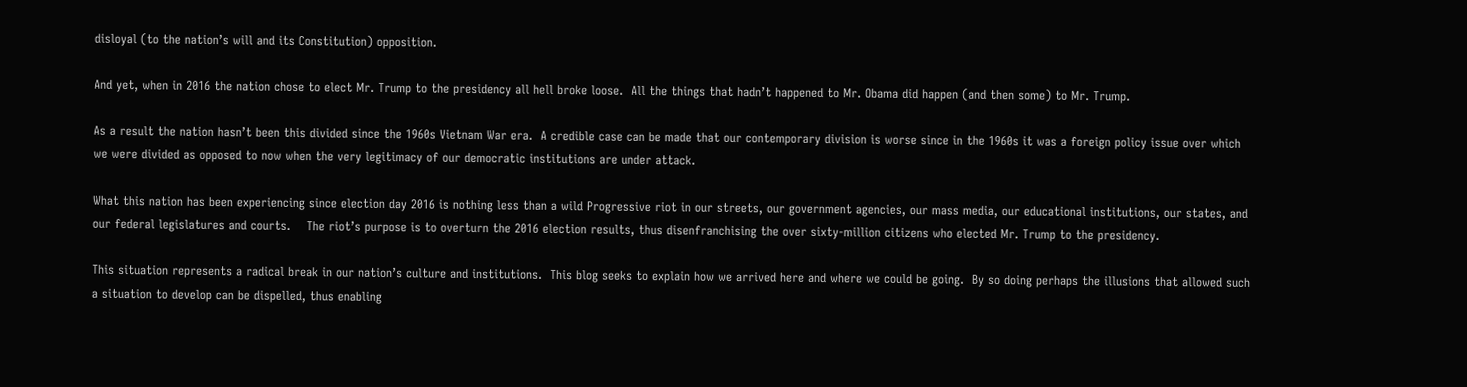disloyal (to the nation’s will and its Constitution) opposition.

And yet, when in 2016 the nation chose to elect Mr. Trump to the presidency all hell broke loose.  All the things that hadn’t happened to Mr. Obama did happen (and then some) to Mr. Trump.

As a result the nation hasn’t been this divided since the 1960s Vietnam War era.  A credible case can be made that our contemporary division is worse since in the 1960s it was a foreign policy issue over which we were divided as opposed to now when the very legitimacy of our democratic institutions are under attack.

What this nation has been experiencing since election day 2016 is nothing less than a wild Progressive riot in our streets, our government agencies, our mass media, our educational institutions, our states, and our federal legislatures and courts.    The riot’s purpose is to overturn the 2016 election results, thus disenfranchising the over sixty-million citizens who elected Mr. Trump to the presidency.

This situation represents a radical break in our nation’s culture and institutions.  This blog seeks to explain how we arrived here and where we could be going.  By so doing perhaps the illusions that allowed such a situation to develop can be dispelled, thus enabling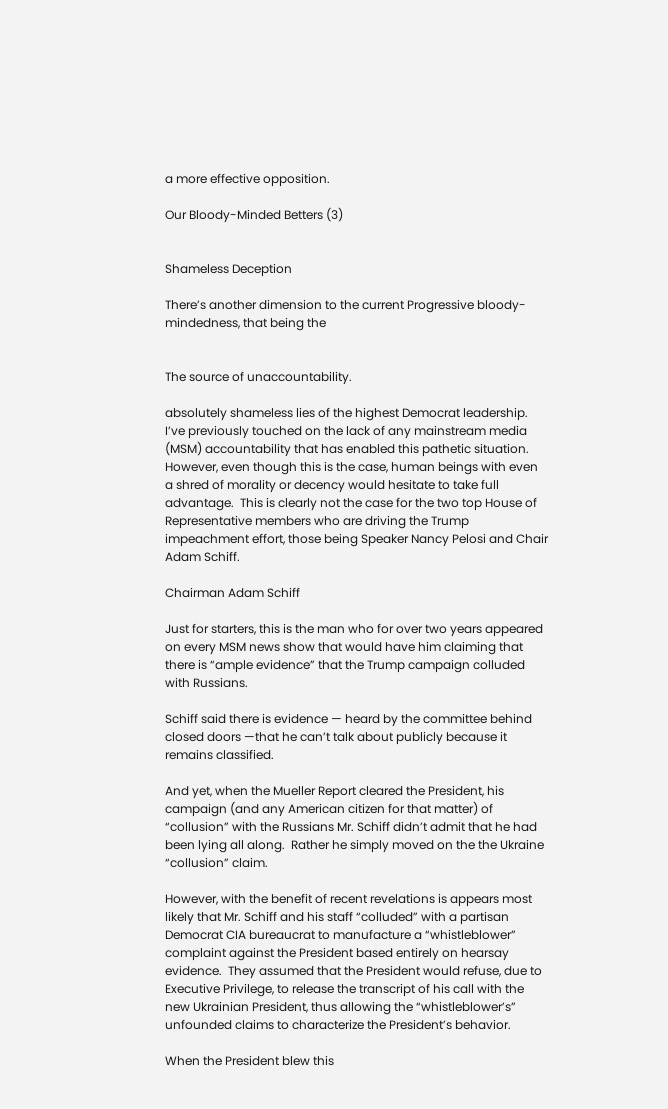a more effective opposition.

Our Bloody-Minded Betters (3)


Shameless Deception

There’s another dimension to the current Progressive bloody-mindedness, that being the


The source of unaccountability.

absolutely shameless lies of the highest Democrat leadership.  I’ve previously touched on the lack of any mainstream media (MSM) accountability that has enabled this pathetic situation.  However, even though this is the case, human beings with even a shred of morality or decency would hesitate to take full advantage.  This is clearly not the case for the two top House of Representative members who are driving the Trump impeachment effort, those being Speaker Nancy Pelosi and Chair Adam Schiff.

Chairman Adam Schiff

Just for starters, this is the man who for over two years appeared on every MSM news show that would have him claiming that there is “ample evidence” that the Trump campaign colluded with Russians.

Schiff said there is evidence — heard by the committee behind closed doors —that he can’t talk about publicly because it remains classified.

And yet, when the Mueller Report cleared the President, his campaign (and any American citizen for that matter) of “collusion” with the Russians Mr. Schiff didn’t admit that he had been lying all along.  Rather he simply moved on the the Ukraine “collusion” claim.

However, with the benefit of recent revelations is appears most likely that Mr. Schiff and his staff “colluded” with a partisan Democrat CIA bureaucrat to manufacture a “whistleblower” complaint against the President based entirely on hearsay evidence.  They assumed that the President would refuse, due to Executive Privilege, to release the transcript of his call with the new Ukrainian President, thus allowing the “whistleblower’s” unfounded claims to characterize the President’s behavior.

When the President blew this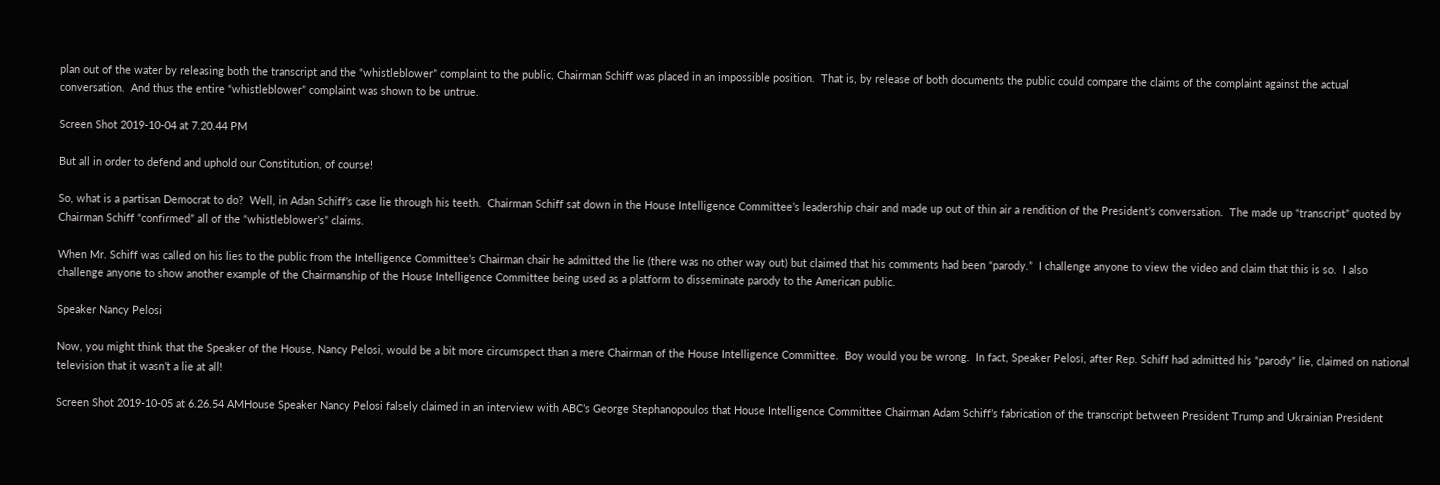plan out of the water by releasing both the transcript and the “whistleblower” complaint to the public, Chairman Schiff was placed in an impossible position.  That is, by release of both documents the public could compare the claims of the complaint against the actual conversation.  And thus the entire “whistleblower” complaint was shown to be untrue.

Screen Shot 2019-10-04 at 7.20.44 PM

But all in order to defend and uphold our Constitution, of course!

So, what is a partisan Democrat to do?  Well, in Adan Schiff’s case lie through his teeth.  Chairman Schiff sat down in the House Intelligence Committee’s leadership chair and made up out of thin air a rendition of the President’s conversation.  The made up “transcript” quoted by Chairman Schiff “confirmed” all of the “whistleblower’s” claims.

When Mr. Schiff was called on his lies to the public from the Intelligence Committee’s Chairman chair he admitted the lie (there was no other way out) but claimed that his comments had been “parody.”  I challenge anyone to view the video and claim that this is so.  I also challenge anyone to show another example of the Chairmanship of the House Intelligence Committee being used as a platform to disseminate parody to the American public.

Speaker Nancy Pelosi

Now, you might think that the Speaker of the House, Nancy Pelosi, would be a bit more circumspect than a mere Chairman of the House Intelligence Committee.  Boy would you be wrong.  In fact, Speaker Pelosi, after Rep. Schiff had admitted his “parody” lie, claimed on national television that it wasn’t a lie at all!

Screen Shot 2019-10-05 at 6.26.54 AMHouse Speaker Nancy Pelosi falsely claimed in an interview with ABC’s George Stephanopoulos that House Intelligence Committee Chairman Adam Schiff’s fabrication of the transcript between President Trump and Ukrainian President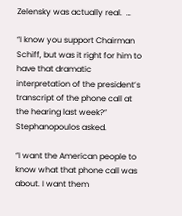Zelensky was actually real.  …

“I know you support Chairman Schiff, but was it right for him to have that dramatic interpretation of the president’s transcript of the phone call at the hearing last week?” Stephanopoulos asked.

“I want the American people to know what that phone call was about. I want them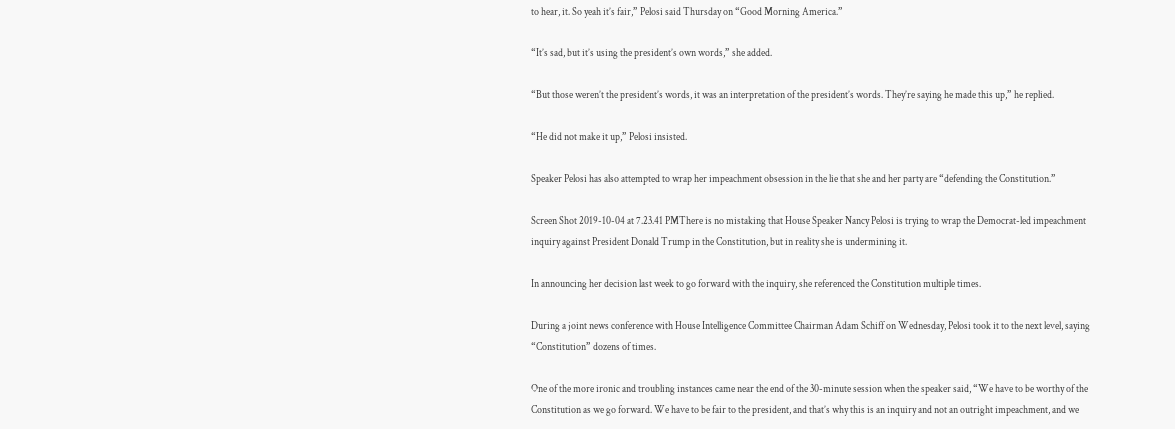to hear, it. So yeah it’s fair,” Pelosi said Thursday on “Good Morning America.”

“It’s sad, but it’s using the president’s own words,” she added.

“But those weren’t the president’s words, it was an interpretation of the president’s words. They’re saying he made this up,” he replied.

“He did not make it up,” Pelosi insisted.

Speaker Pelosi has also attempted to wrap her impeachment obsession in the lie that she and her party are “defending the Constitution.”

Screen Shot 2019-10-04 at 7.23.41 PMThere is no mistaking that House Speaker Nancy Pelosi is trying to wrap the Democrat-led impeachment inquiry against President Donald Trump in the Constitution, but in reality she is undermining it.

In announcing her decision last week to go forward with the inquiry, she referenced the Constitution multiple times.

During a joint news conference with House Intelligence Committee Chairman Adam Schiff on Wednesday, Pelosi took it to the next level, saying “Constitution” dozens of times.

One of the more ironic and troubling instances came near the end of the 30-minute session when the speaker said, “We have to be worthy of the Constitution as we go forward. We have to be fair to the president, and that’s why this is an inquiry and not an outright impeachment, and we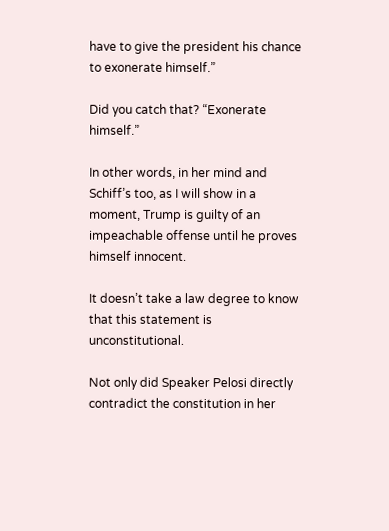have to give the president his chance to exonerate himself.”

Did you catch that? “Exonerate himself.”

In other words, in her mind and Schiff’s too, as I will show in a moment, Trump is guilty of an impeachable offense until he proves himself innocent.

It doesn’t take a law degree to know that this statement is unconstitutional.

Not only did Speaker Pelosi directly contradict the constitution in her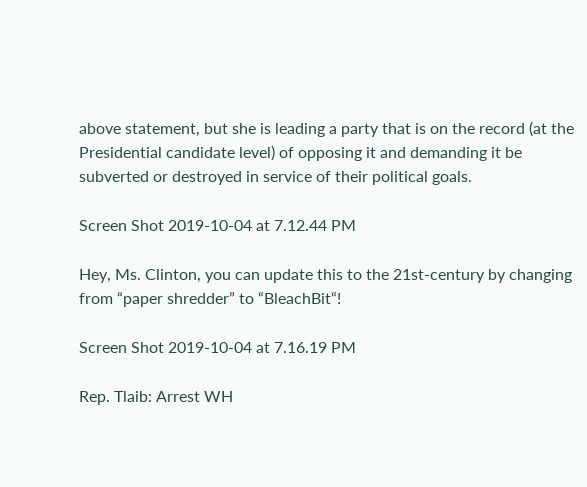above statement, but she is leading a party that is on the record (at the Presidential candidate level) of opposing it and demanding it be subverted or destroyed in service of their political goals.

Screen Shot 2019-10-04 at 7.12.44 PM

Hey, Ms. Clinton, you can update this to the 21st-century by changing from “paper shredder” to “BleachBit“!

Screen Shot 2019-10-04 at 7.16.19 PM

Rep. Tlaib: Arrest WH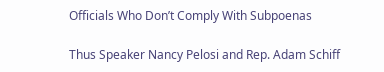Officials Who Don’t Comply With Subpoenas

Thus Speaker Nancy Pelosi and Rep. Adam Schiff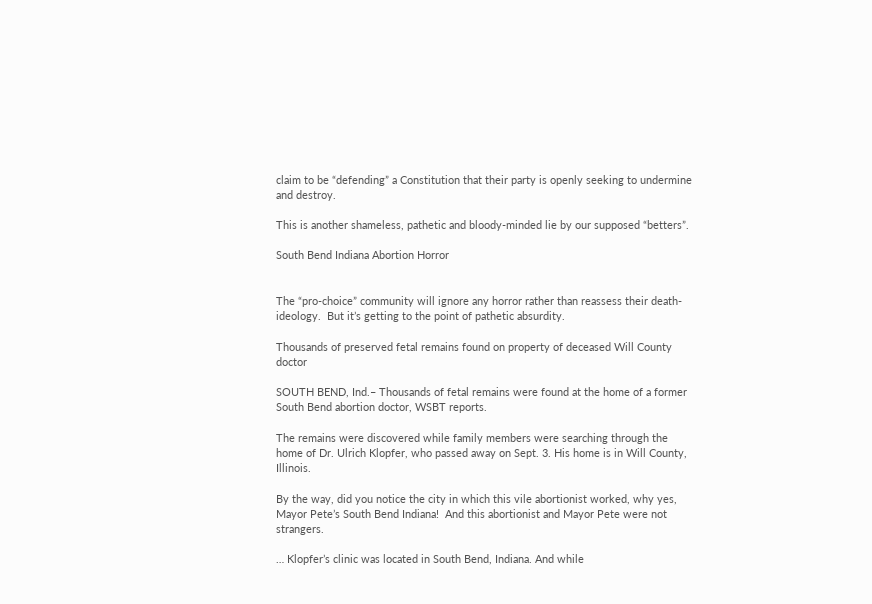claim to be “defending” a Constitution that their party is openly seeking to undermine and destroy.

This is another shameless, pathetic and bloody-minded lie by our supposed “betters”.

South Bend Indiana Abortion Horror


The “pro-choice” community will ignore any horror rather than reassess their death-ideology.  But it’s getting to the point of pathetic absurdity.

Thousands of preserved fetal remains found on property of deceased Will County doctor

SOUTH BEND, Ind.– Thousands of fetal remains were found at the home of a former South Bend abortion doctor, WSBT reports.

The remains were discovered while family members were searching through the home of Dr. Ulrich Klopfer, who passed away on Sept. 3. His home is in Will County, Illinois.

By the way, did you notice the city in which this vile abortionist worked, why yes, Mayor Pete’s South Bend Indiana!  And this abortionist and Mayor Pete were not strangers.

… Klopfer’s clinic was located in South Bend, Indiana. And while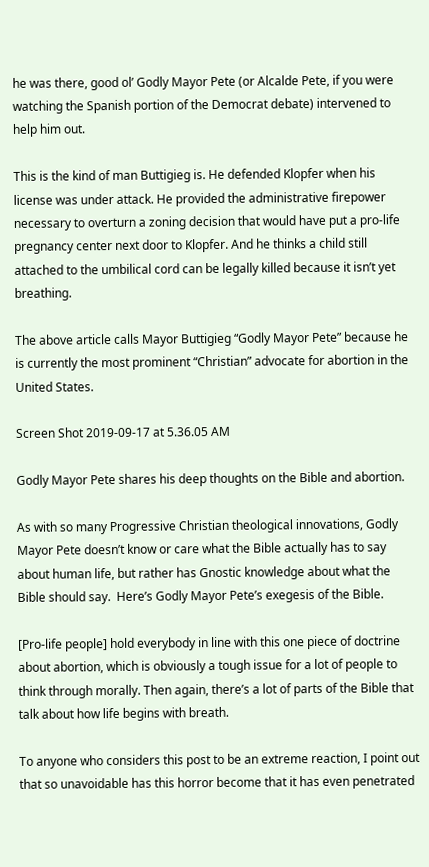he was there, good ol’ Godly Mayor Pete (or Alcalde Pete, if you were watching the Spanish portion of the Democrat debate) intervened to help him out.

This is the kind of man Buttigieg is. He defended Klopfer when his license was under attack. He provided the administrative firepower necessary to overturn a zoning decision that would have put a pro-life pregnancy center next door to Klopfer. And he thinks a child still attached to the umbilical cord can be legally killed because it isn’t yet breathing.

The above article calls Mayor Buttigieg “Godly Mayor Pete” because he is currently the most prominent “Christian” advocate for abortion in the United States.

Screen Shot 2019-09-17 at 5.36.05 AM

Godly Mayor Pete shares his deep thoughts on the Bible and abortion.

As with so many Progressive Christian theological innovations, Godly Mayor Pete doesn’t know or care what the Bible actually has to say about human life, but rather has Gnostic knowledge about what the Bible should say.  Here’s Godly Mayor Pete’s exegesis of the Bible.

[Pro-life people] hold everybody in line with this one piece of doctrine about abortion, which is obviously a tough issue for a lot of people to think through morally. Then again, there’s a lot of parts of the Bible that talk about how life begins with breath.

To anyone who considers this post to be an extreme reaction, I point out that so unavoidable has this horror become that it has even penetrated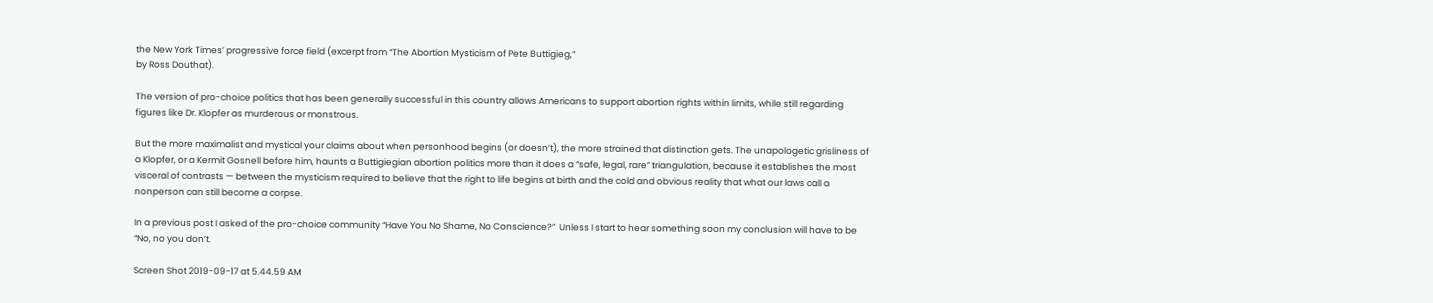the New York Times’ progressive force field (excerpt from “The Abortion Mysticism of Pete Buttigieg,”
by Ross Douthat).

The version of pro-choice politics that has been generally successful in this country allows Americans to support abortion rights within limits, while still regarding figures like Dr. Klopfer as murderous or monstrous.

But the more maximalist and mystical your claims about when personhood begins (or doesn’t), the more strained that distinction gets. The unapologetic grisliness of a Klopfer, or a Kermit Gosnell before him, haunts a Buttigiegian abortion politics more than it does a “safe, legal, rare” triangulation, because it establishes the most visceral of contrasts — between the mysticism required to believe that the right to life begins at birth and the cold and obvious reality that what our laws call a nonperson can still become a corpse.

In a previous post I asked of the pro-choice community “Have You No Shame, No Conscience?”  Unless I start to hear something soon my conclusion will have to be “No, no you don’t.

Screen Shot 2019-09-17 at 5.44.59 AM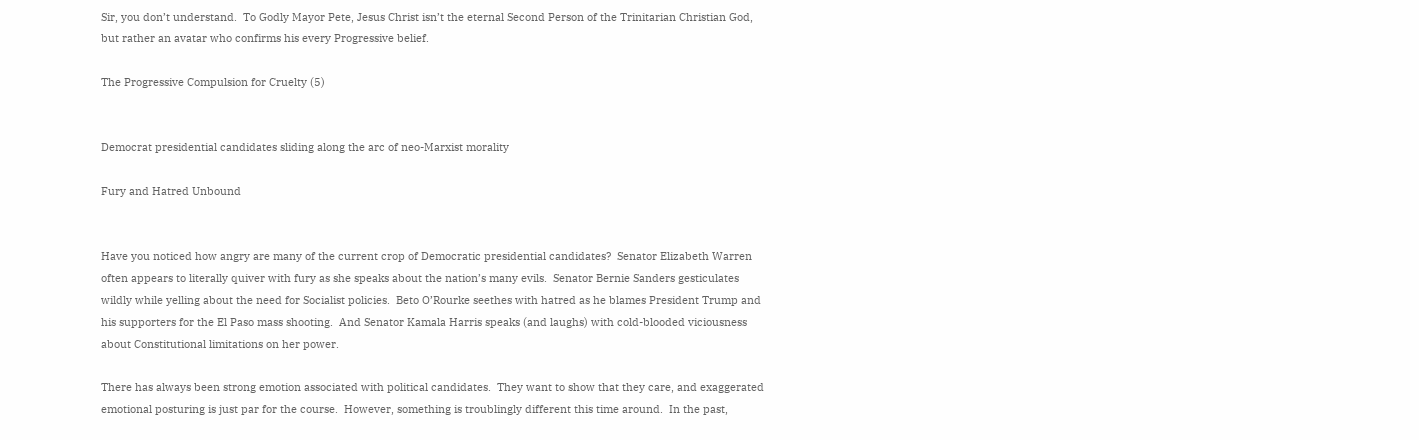Sir, you don’t understand.  To Godly Mayor Pete, Jesus Christ isn’t the eternal Second Person of the Trinitarian Christian God, but rather an avatar who confirms his every Progressive belief.

The Progressive Compulsion for Cruelty (5)


Democrat presidential candidates sliding along the arc of neo-Marxist morality

Fury and Hatred Unbound


Have you noticed how angry are many of the current crop of Democratic presidential candidates?  Senator Elizabeth Warren often appears to literally quiver with fury as she speaks about the nation’s many evils.  Senator Bernie Sanders gesticulates wildly while yelling about the need for Socialist policies.  Beto O’Rourke seethes with hatred as he blames President Trump and his supporters for the El Paso mass shooting.  And Senator Kamala Harris speaks (and laughs) with cold-blooded viciousness about Constitutional limitations on her power.

There has always been strong emotion associated with political candidates.  They want to show that they care, and exaggerated emotional posturing is just par for the course.  However, something is troublingly different this time around.  In the past,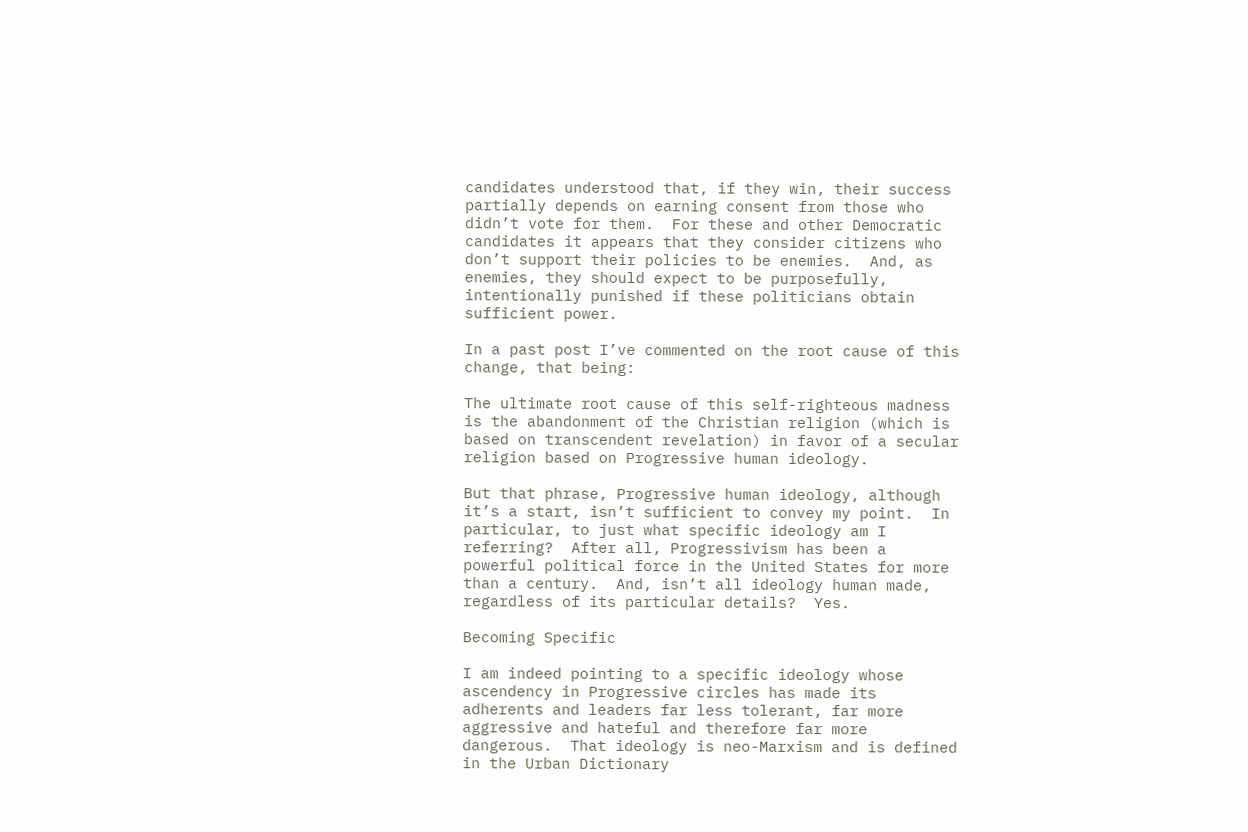candidates understood that, if they win, their success partially depends on earning consent from those who didn’t vote for them.  For these and other Democratic candidates it appears that they consider citizens who don’t support their policies to be enemies.  And, as enemies, they should expect to be purposefully, intentionally punished if these politicians obtain sufficient power.

In a past post I’ve commented on the root cause of this change, that being:

The ultimate root cause of this self-righteous madness is the abandonment of the Christian religion (which is based on transcendent revelation) in favor of a secular religion based on Progressive human ideology.

But that phrase, Progressive human ideology, although it’s a start, isn’t sufficient to convey my point.  In particular, to just what specific ideology am I referring?  After all, Progressivism has been a powerful political force in the United States for more than a century.  And, isn’t all ideology human made, regardless of its particular details?  Yes.

Becoming Specific

I am indeed pointing to a specific ideology whose ascendency in Progressive circles has made its adherents and leaders far less tolerant, far more aggressive and hateful and therefore far more dangerous.  That ideology is neo-Marxism and is defined in the Urban Dictionary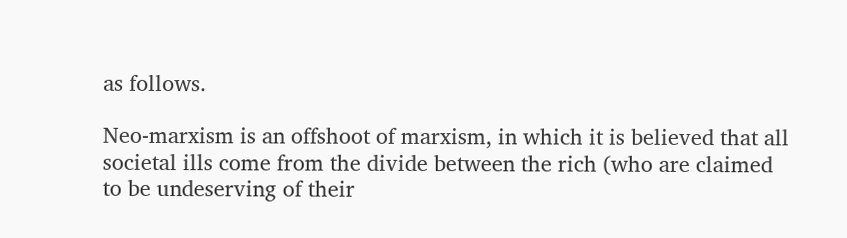as follows.

Neo-marxism is an offshoot of marxism, in which it is believed that all societal ills come from the divide between the rich (who are claimed to be undeserving of their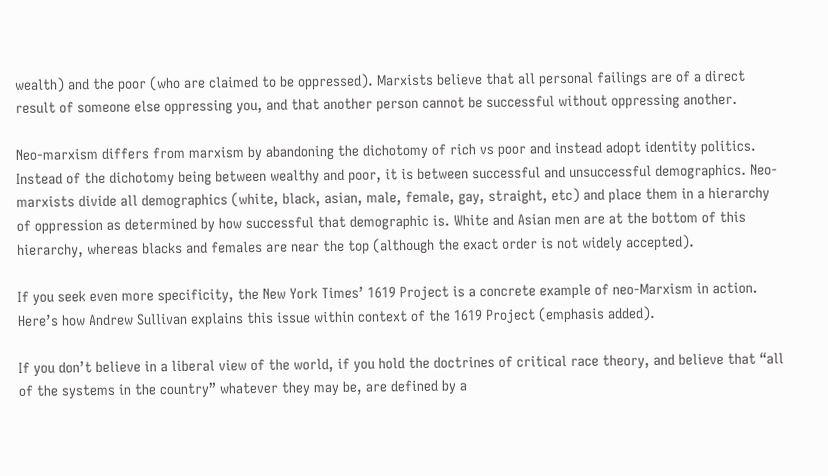wealth) and the poor (who are claimed to be oppressed). Marxists believe that all personal failings are of a direct result of someone else oppressing you, and that another person cannot be successful without oppressing another.

Neo-marxism differs from marxism by abandoning the dichotomy of rich vs poor and instead adopt identity politics. Instead of the dichotomy being between wealthy and poor, it is between successful and unsuccessful demographics. Neo-marxists divide all demographics (white, black, asian, male, female, gay, straight, etc) and place them in a hierarchy of oppression as determined by how successful that demographic is. White and Asian men are at the bottom of this hierarchy, whereas blacks and females are near the top (although the exact order is not widely accepted).

If you seek even more specificity, the New York Times’ 1619 Project is a concrete example of neo-Marxism in action.  Here’s how Andrew Sullivan explains this issue within context of the 1619 Project (emphasis added).

If you don’t believe in a liberal view of the world, if you hold the doctrines of critical race theory, and believe that “all of the systems in the country” whatever they may be, are defined by a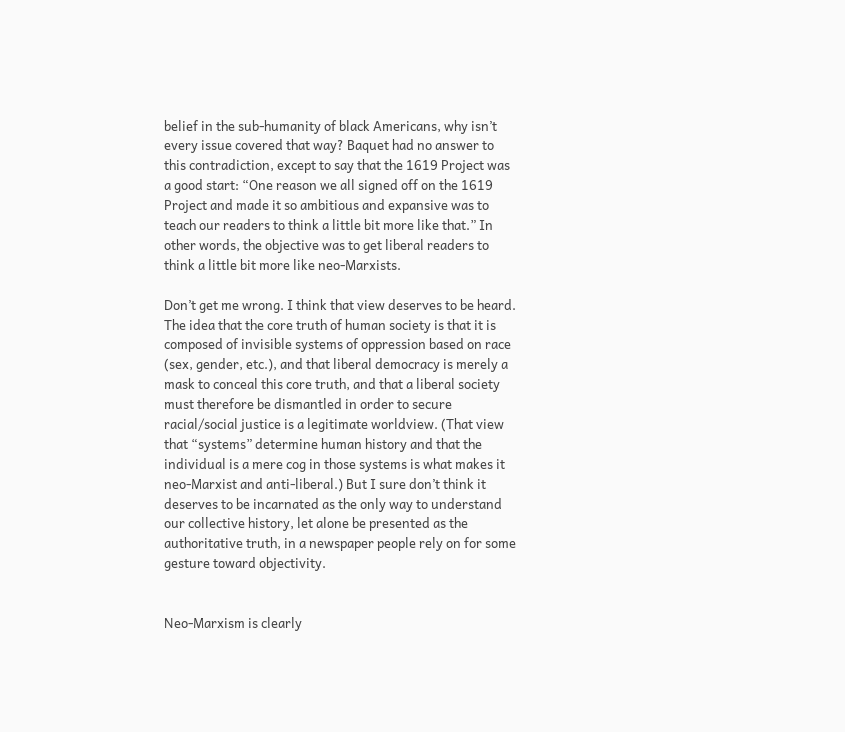belief in the sub-humanity of black Americans, why isn’t every issue covered that way? Baquet had no answer to this contradiction, except to say that the 1619 Project was a good start: “One reason we all signed off on the 1619 Project and made it so ambitious and expansive was to teach our readers to think a little bit more like that.” In other words, the objective was to get liberal readers to think a little bit more like neo-Marxists.

Don’t get me wrong. I think that view deserves to be heard. The idea that the core truth of human society is that it is composed of invisible systems of oppression based on race (sex, gender, etc.), and that liberal democracy is merely a mask to conceal this core truth, and that a liberal society must therefore be dismantled in order to secure racial/social justice is a legitimate worldview. (That view that “systems” determine human history and that the individual is a mere cog in those systems is what makes it neo-Marxist and anti-liberal.) But I sure don’t think it deserves to be incarnated as the only way to understand our collective history, let alone be presented as the authoritative truth, in a newspaper people rely on for some gesture toward objectivity.


Neo-Marxism is clearly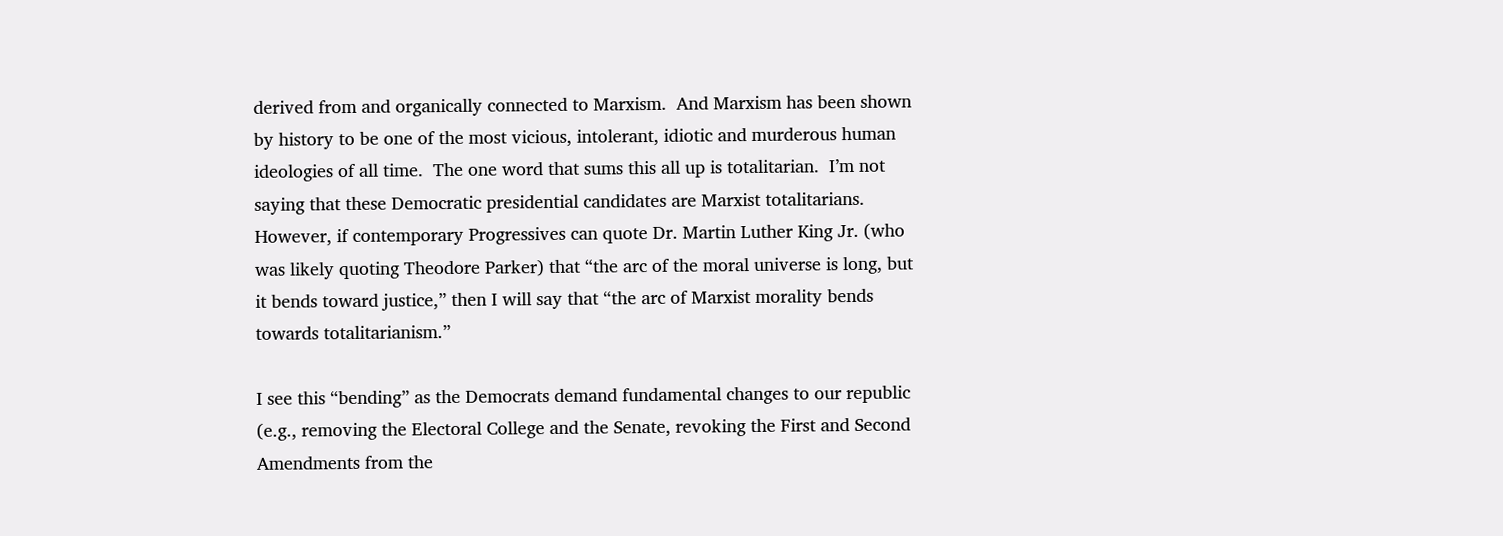derived from and organically connected to Marxism.  And Marxism has been shown by history to be one of the most vicious, intolerant, idiotic and murderous human ideologies of all time.  The one word that sums this all up is totalitarian.  I’m not saying that these Democratic presidential candidates are Marxist totalitarians.  However, if contemporary Progressives can quote Dr. Martin Luther King Jr. (who was likely quoting Theodore Parker) that “the arc of the moral universe is long, but it bends toward justice,” then I will say that “the arc of Marxist morality bends towards totalitarianism.”

I see this “bending” as the Democrats demand fundamental changes to our republic (e.g., removing the Electoral College and the Senate, revoking the First and Second Amendments from the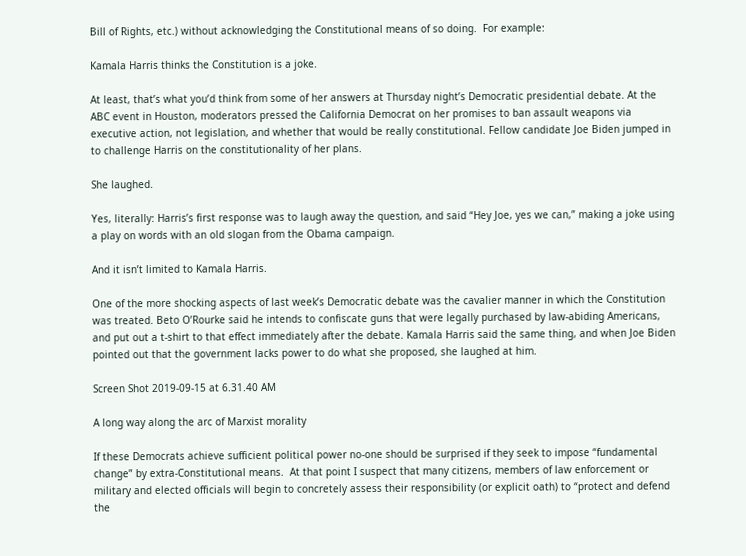Bill of Rights, etc.) without acknowledging the Constitutional means of so doing.  For example:

Kamala Harris thinks the Constitution is a joke.

At least, that’s what you’d think from some of her answers at Thursday night’s Democratic presidential debate. At the ABC event in Houston, moderators pressed the California Democrat on her promises to ban assault weapons via executive action, not legislation, and whether that would be really constitutional. Fellow candidate Joe Biden jumped in to challenge Harris on the constitutionality of her plans.

She laughed.

Yes, literally: Harris’s first response was to laugh away the question, and said “Hey Joe, yes we can,” making a joke using a play on words with an old slogan from the Obama campaign.

And it isn’t limited to Kamala Harris.

One of the more shocking aspects of last week’s Democratic debate was the cavalier manner in which the Constitution was treated. Beto O’Rourke said he intends to confiscate guns that were legally purchased by law-abiding Americans, and put out a t-shirt to that effect immediately after the debate. Kamala Harris said the same thing, and when Joe Biden pointed out that the government lacks power to do what she proposed, she laughed at him.

Screen Shot 2019-09-15 at 6.31.40 AM

A long way along the arc of Marxist morality

If these Democrats achieve sufficient political power no-one should be surprised if they seek to impose “fundamental change” by extra-Constitutional means.  At that point I suspect that many citizens, members of law enforcement or military and elected officials will begin to concretely assess their responsibility (or explicit oath) to “protect and defend the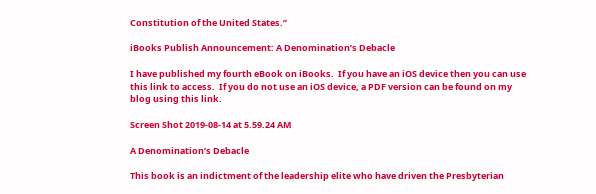Constitution of the United States.”

iBooks Publish Announcement: A Denomination’s Debacle

I have published my fourth eBook on iBooks.  If you have an iOS device then you can use this link to access.  If you do not use an iOS device, a PDF version can be found on my blog using this link.

Screen Shot 2019-08-14 at 5.59.24 AM

A Denomination’s Debacle

This book is an indictment of the leadership elite who have driven the Presbyterian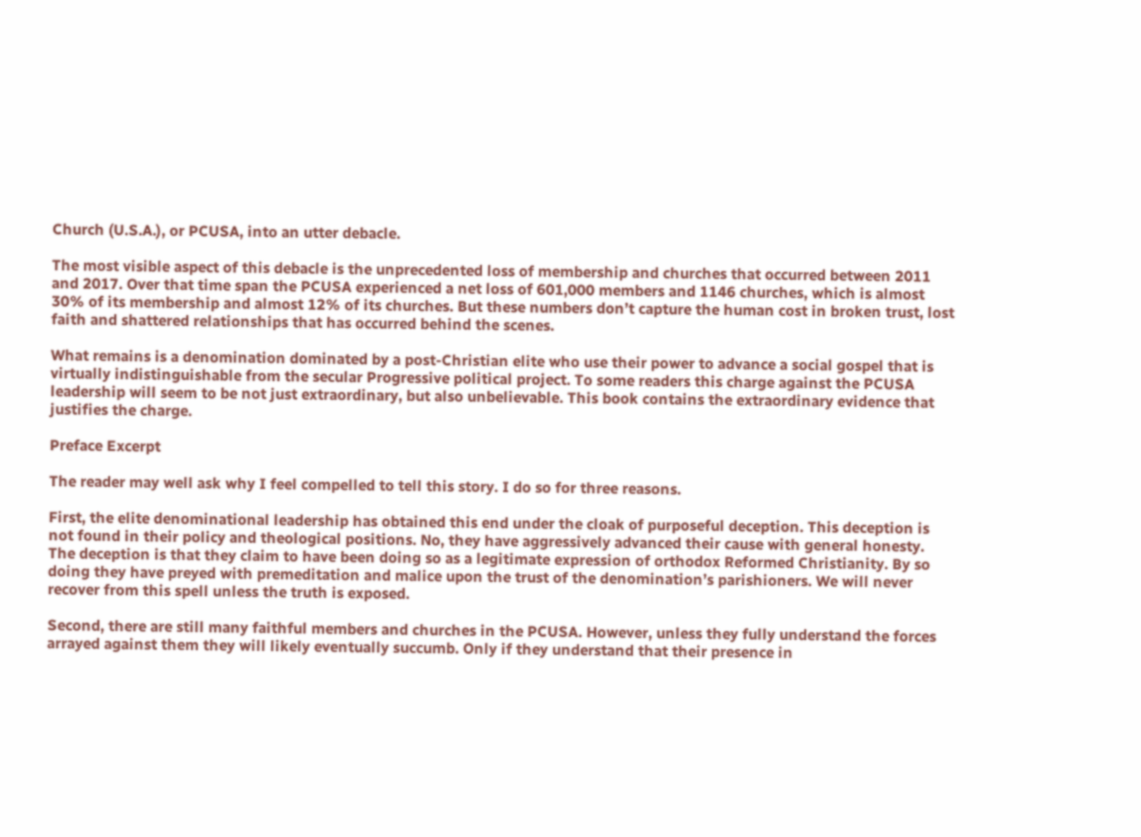Church (U.S.A.), or PCUSA, into an utter debacle.

The most visible aspect of this debacle is the unprecedented loss of membership and churches that occurred between 2011 and 2017. Over that time span the PCUSA experienced a net loss of 601,000 members and 1146 churches, which is almost 30% of its membership and almost 12% of its churches. But these numbers don’t capture the human cost in broken trust, lost faith and shattered relationships that has occurred behind the scenes.

What remains is a denomination dominated by a post-Christian elite who use their power to advance a social gospel that is virtually indistinguishable from the secular Progressive political project. To some readers this charge against the PCUSA leadership will seem to be not just extraordinary, but also unbelievable. This book contains the extraordinary evidence that justifies the charge.

Preface Excerpt

The reader may well ask why I feel compelled to tell this story. I do so for three reasons.

First, the elite denominational leadership has obtained this end under the cloak of purposeful deception. This deception is not found in their policy and theological positions. No, they have aggressively advanced their cause with general honesty. The deception is that they claim to have been doing so as a legitimate expression of orthodox Reformed Christianity. By so doing they have preyed with premeditation and malice upon the trust of the denomination’s parishioners. We will never recover from this spell unless the truth is exposed.

Second, there are still many faithful members and churches in the PCUSA. However, unless they fully understand the forces arrayed against them they will likely eventually succumb. Only if they understand that their presence in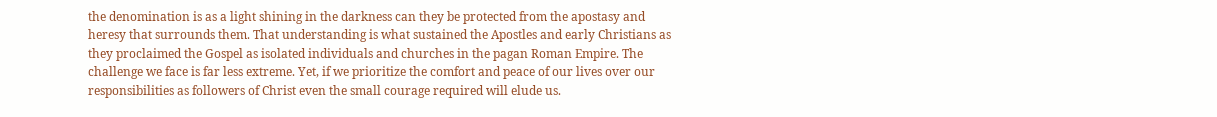the denomination is as a light shining in the darkness can they be protected from the apostasy and heresy that surrounds them. That understanding is what sustained the Apostles and early Christians as they proclaimed the Gospel as isolated individuals and churches in the pagan Roman Empire. The challenge we face is far less extreme. Yet, if we prioritize the comfort and peace of our lives over our responsibilities as followers of Christ even the small courage required will elude us.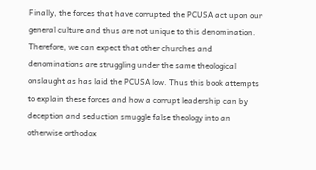Finally, the forces that have corrupted the PCUSA act upon our general culture and thus are not unique to this denomination. Therefore, we can expect that other churches and denominations are struggling under the same theological onslaught as has laid the PCUSA low. Thus this book attempts to explain these forces and how a corrupt leadership can by deception and seduction smuggle false theology into an otherwise orthodox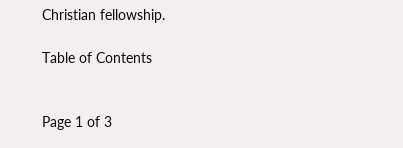Christian fellowship.

Table of Contents


Page 1 of 3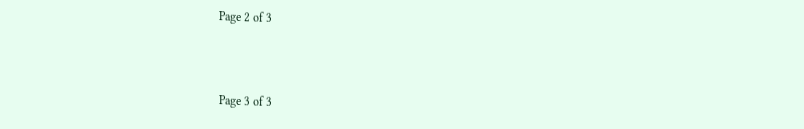Page 2 of 3



Page 3 of 3